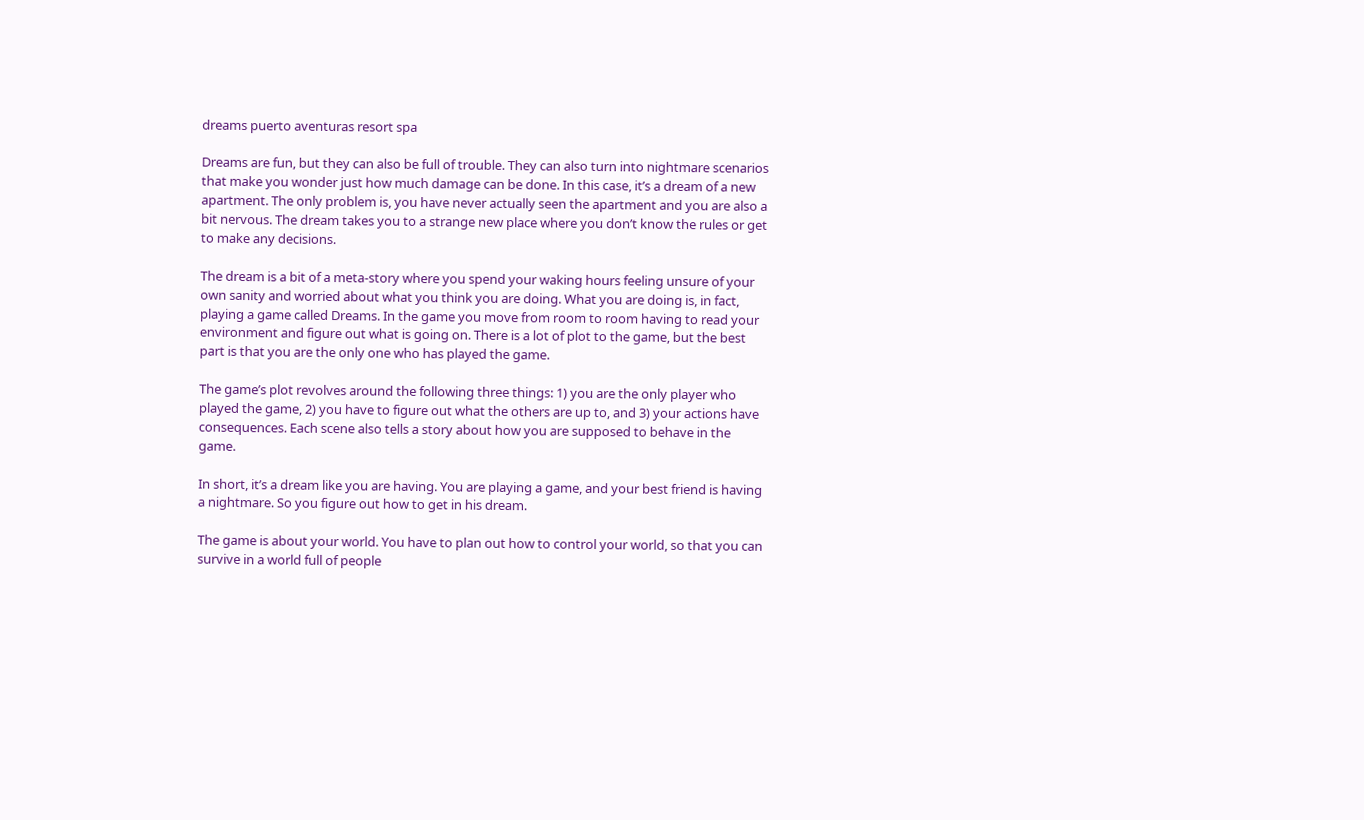dreams puerto aventuras resort spa

Dreams are fun, but they can also be full of trouble. They can also turn into nightmare scenarios that make you wonder just how much damage can be done. In this case, it’s a dream of a new apartment. The only problem is, you have never actually seen the apartment and you are also a bit nervous. The dream takes you to a strange new place where you don’t know the rules or get to make any decisions.

The dream is a bit of a meta-story where you spend your waking hours feeling unsure of your own sanity and worried about what you think you are doing. What you are doing is, in fact, playing a game called Dreams. In the game you move from room to room having to read your environment and figure out what is going on. There is a lot of plot to the game, but the best part is that you are the only one who has played the game.

The game’s plot revolves around the following three things: 1) you are the only player who played the game, 2) you have to figure out what the others are up to, and 3) your actions have consequences. Each scene also tells a story about how you are supposed to behave in the game.

In short, it’s a dream like you are having. You are playing a game, and your best friend is having a nightmare. So you figure out how to get in his dream.

The game is about your world. You have to plan out how to control your world, so that you can survive in a world full of people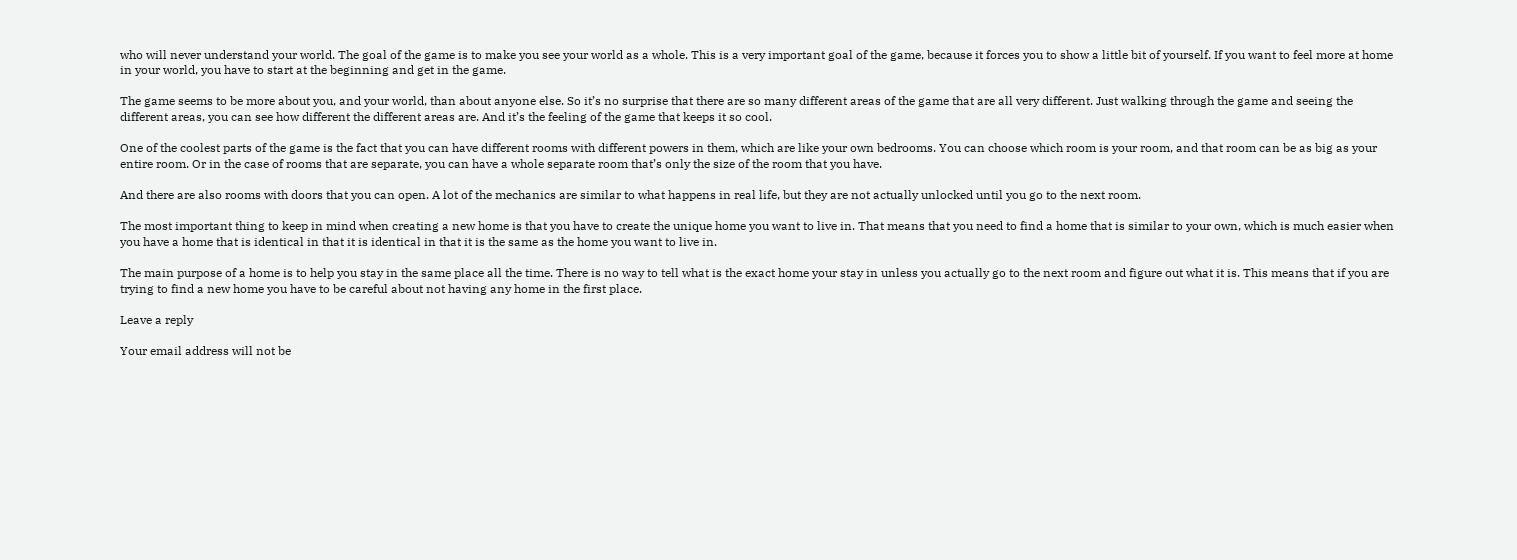who will never understand your world. The goal of the game is to make you see your world as a whole. This is a very important goal of the game, because it forces you to show a little bit of yourself. If you want to feel more at home in your world, you have to start at the beginning and get in the game.

The game seems to be more about you, and your world, than about anyone else. So it’s no surprise that there are so many different areas of the game that are all very different. Just walking through the game and seeing the different areas, you can see how different the different areas are. And it’s the feeling of the game that keeps it so cool.

One of the coolest parts of the game is the fact that you can have different rooms with different powers in them, which are like your own bedrooms. You can choose which room is your room, and that room can be as big as your entire room. Or in the case of rooms that are separate, you can have a whole separate room that’s only the size of the room that you have.

And there are also rooms with doors that you can open. A lot of the mechanics are similar to what happens in real life, but they are not actually unlocked until you go to the next room.

The most important thing to keep in mind when creating a new home is that you have to create the unique home you want to live in. That means that you need to find a home that is similar to your own, which is much easier when you have a home that is identical in that it is identical in that it is the same as the home you want to live in.

The main purpose of a home is to help you stay in the same place all the time. There is no way to tell what is the exact home your stay in unless you actually go to the next room and figure out what it is. This means that if you are trying to find a new home you have to be careful about not having any home in the first place.

Leave a reply

Your email address will not be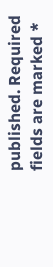published. Required fields are marked *